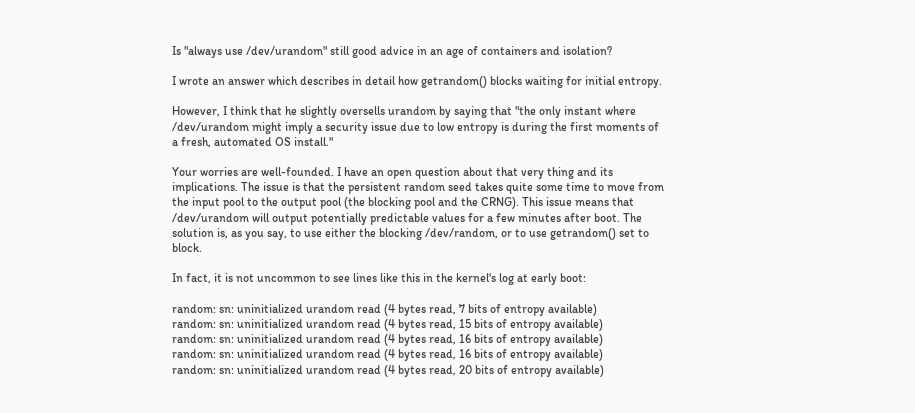Is "always use /dev/urandom" still good advice in an age of containers and isolation?

I wrote an answer which describes in detail how getrandom() blocks waiting for initial entropy.

However, I think that he slightly oversells urandom by saying that "the only instant where /dev/urandom might imply a security issue due to low entropy is during the first moments of a fresh, automated OS install."

Your worries are well-founded. I have an open question about that very thing and its implications. The issue is that the persistent random seed takes quite some time to move from the input pool to the output pool (the blocking pool and the CRNG). This issue means that /dev/urandom will output potentially predictable values for a few minutes after boot. The solution is, as you say, to use either the blocking /dev/random, or to use getrandom() set to block.

In fact, it is not uncommon to see lines like this in the kernel's log at early boot:

random: sn: uninitialized urandom read (4 bytes read, 7 bits of entropy available)
random: sn: uninitialized urandom read (4 bytes read, 15 bits of entropy available)
random: sn: uninitialized urandom read (4 bytes read, 16 bits of entropy available)
random: sn: uninitialized urandom read (4 bytes read, 16 bits of entropy available)
random: sn: uninitialized urandom read (4 bytes read, 20 bits of entropy available)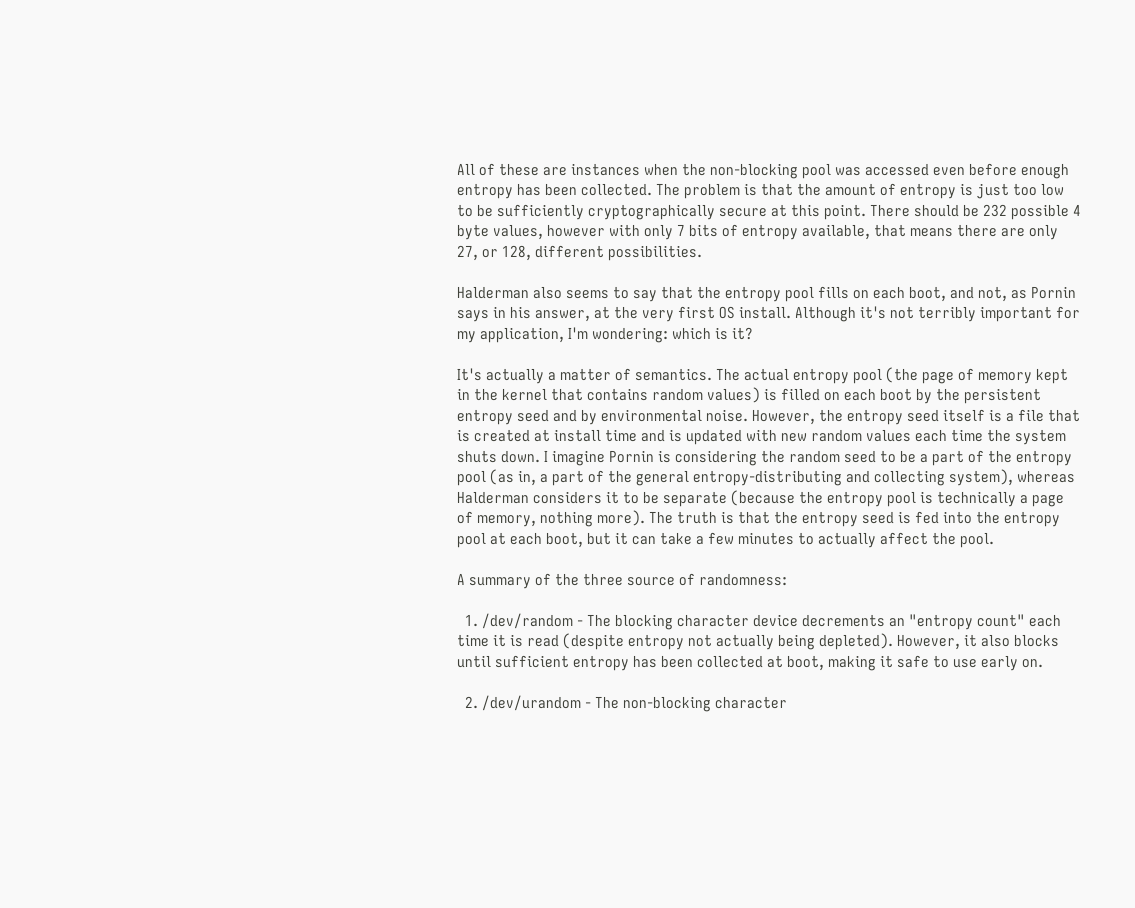All of these are instances when the non-blocking pool was accessed even before enough entropy has been collected. The problem is that the amount of entropy is just too low to be sufficiently cryptographically secure at this point. There should be 232 possible 4 byte values, however with only 7 bits of entropy available, that means there are only 27, or 128, different possibilities.

Halderman also seems to say that the entropy pool fills on each boot, and not, as Pornin says in his answer, at the very first OS install. Although it's not terribly important for my application, I'm wondering: which is it?

It's actually a matter of semantics. The actual entropy pool (the page of memory kept in the kernel that contains random values) is filled on each boot by the persistent entropy seed and by environmental noise. However, the entropy seed itself is a file that is created at install time and is updated with new random values each time the system shuts down. I imagine Pornin is considering the random seed to be a part of the entropy pool (as in, a part of the general entropy-distributing and collecting system), whereas Halderman considers it to be separate (because the entropy pool is technically a page of memory, nothing more). The truth is that the entropy seed is fed into the entropy pool at each boot, but it can take a few minutes to actually affect the pool.

A summary of the three source of randomness:

  1. /dev/random - The blocking character device decrements an "entropy count" each time it is read (despite entropy not actually being depleted). However, it also blocks until sufficient entropy has been collected at boot, making it safe to use early on.

  2. /dev/urandom - The non-blocking character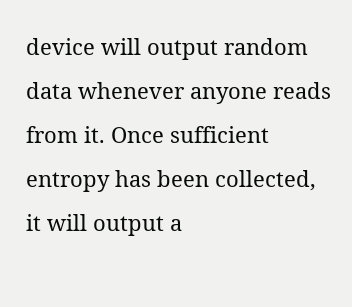device will output random data whenever anyone reads from it. Once sufficient entropy has been collected, it will output a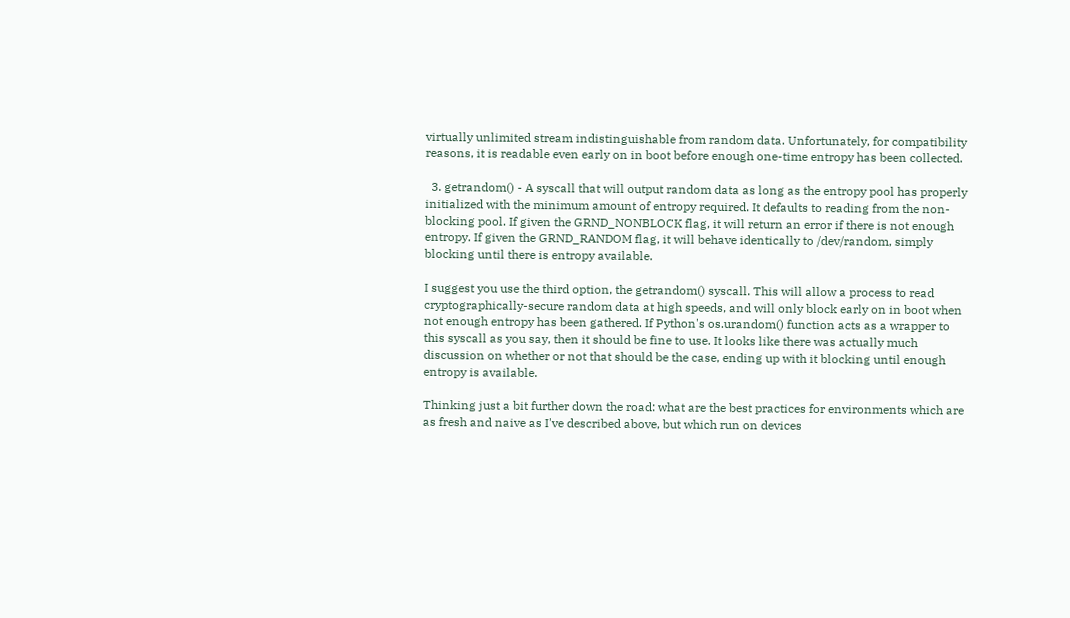virtually unlimited stream indistinguishable from random data. Unfortunately, for compatibility reasons, it is readable even early on in boot before enough one-time entropy has been collected.

  3. getrandom() - A syscall that will output random data as long as the entropy pool has properly initialized with the minimum amount of entropy required. It defaults to reading from the non-blocking pool. If given the GRND_NONBLOCK flag, it will return an error if there is not enough entropy. If given the GRND_RANDOM flag, it will behave identically to /dev/random, simply blocking until there is entropy available.

I suggest you use the third option, the getrandom() syscall. This will allow a process to read cryptographically-secure random data at high speeds, and will only block early on in boot when not enough entropy has been gathered. If Python's os.urandom() function acts as a wrapper to this syscall as you say, then it should be fine to use. It looks like there was actually much discussion on whether or not that should be the case, ending up with it blocking until enough entropy is available.

Thinking just a bit further down the road: what are the best practices for environments which are as fresh and naive as I've described above, but which run on devices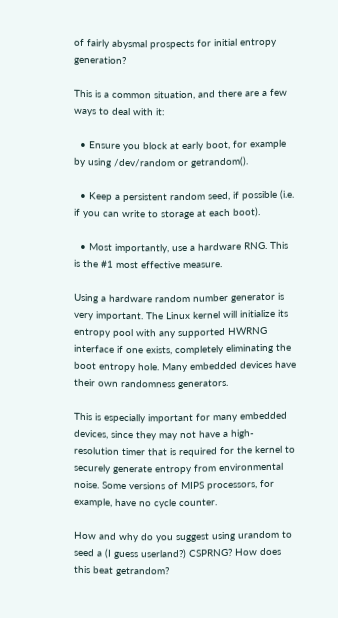of fairly abysmal prospects for initial entropy generation?

This is a common situation, and there are a few ways to deal with it:

  • Ensure you block at early boot, for example by using /dev/random or getrandom().

  • Keep a persistent random seed, if possible (i.e. if you can write to storage at each boot).

  • Most importantly, use a hardware RNG. This is the #1 most effective measure.

Using a hardware random number generator is very important. The Linux kernel will initialize its entropy pool with any supported HWRNG interface if one exists, completely eliminating the boot entropy hole. Many embedded devices have their own randomness generators.

This is especially important for many embedded devices, since they may not have a high-resolution timer that is required for the kernel to securely generate entropy from environmental noise. Some versions of MIPS processors, for example, have no cycle counter.

How and why do you suggest using urandom to seed a (I guess userland?) CSPRNG? How does this beat getrandom?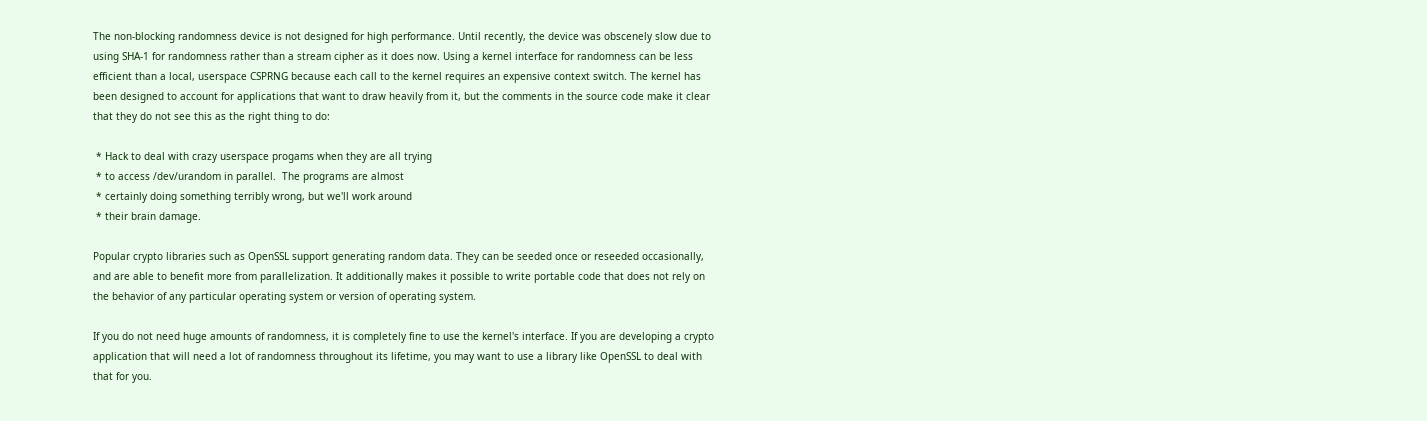The non-blocking randomness device is not designed for high performance. Until recently, the device was obscenely slow due to using SHA-1 for randomness rather than a stream cipher as it does now. Using a kernel interface for randomness can be less efficient than a local, userspace CSPRNG because each call to the kernel requires an expensive context switch. The kernel has been designed to account for applications that want to draw heavily from it, but the comments in the source code make it clear that they do not see this as the right thing to do:

 * Hack to deal with crazy userspace progams when they are all trying
 * to access /dev/urandom in parallel.  The programs are almost
 * certainly doing something terribly wrong, but we'll work around
 * their brain damage.

Popular crypto libraries such as OpenSSL support generating random data. They can be seeded once or reseeded occasionally, and are able to benefit more from parallelization. It additionally makes it possible to write portable code that does not rely on the behavior of any particular operating system or version of operating system.

If you do not need huge amounts of randomness, it is completely fine to use the kernel's interface. If you are developing a crypto application that will need a lot of randomness throughout its lifetime, you may want to use a library like OpenSSL to deal with that for you.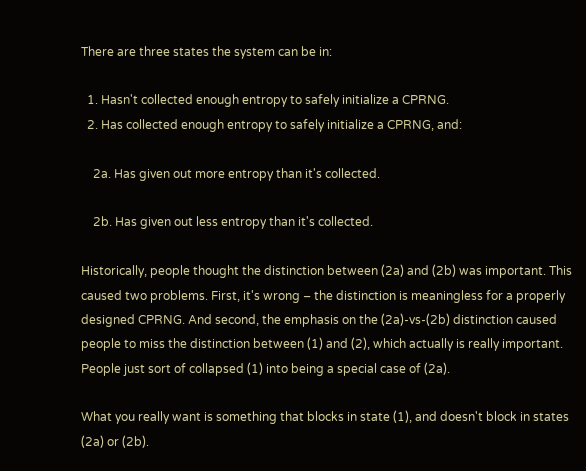There are three states the system can be in:

  1. Hasn't collected enough entropy to safely initialize a CPRNG.
  2. Has collected enough entropy to safely initialize a CPRNG, and:

    2a. Has given out more entropy than it's collected.

    2b. Has given out less entropy than it's collected.

Historically, people thought the distinction between (2a) and (2b) was important. This caused two problems. First, it's wrong – the distinction is meaningless for a properly designed CPRNG. And second, the emphasis on the (2a)-vs-(2b) distinction caused people to miss the distinction between (1) and (2), which actually is really important. People just sort of collapsed (1) into being a special case of (2a).

What you really want is something that blocks in state (1), and doesn't block in states (2a) or (2b).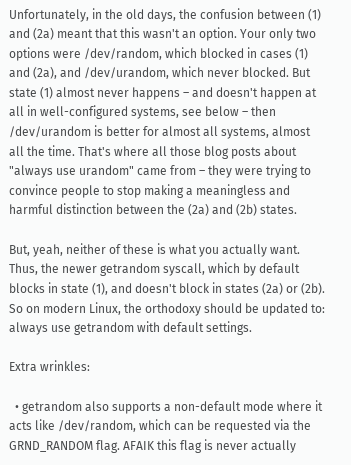Unfortunately, in the old days, the confusion between (1) and (2a) meant that this wasn't an option. Your only two options were /dev/random, which blocked in cases (1) and (2a), and /dev/urandom, which never blocked. But state (1) almost never happens – and doesn't happen at all in well-configured systems, see below – then /dev/urandom is better for almost all systems, almost all the time. That's where all those blog posts about "always use urandom" came from – they were trying to convince people to stop making a meaningless and harmful distinction between the (2a) and (2b) states.

But, yeah, neither of these is what you actually want. Thus, the newer getrandom syscall, which by default blocks in state (1), and doesn't block in states (2a) or (2b). So on modern Linux, the orthodoxy should be updated to: always use getrandom with default settings.

Extra wrinkles:

  • getrandom also supports a non-default mode where it acts like /dev/random, which can be requested via the GRND_RANDOM flag. AFAIK this flag is never actually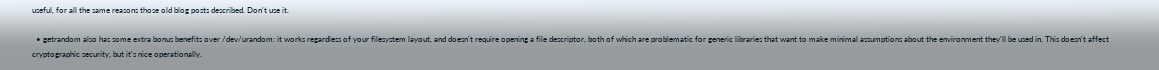useful, for all the same reasons those old blog posts described. Don't use it.

  • getrandom also has some extra bonus benefits over /dev/urandom: it works regardless of your filesystem layout, and doesn't require opening a file descriptor, both of which are problematic for generic libraries that want to make minimal assumptions about the environment they'll be used in. This doesn't affect cryptographic security, but it's nice operationally.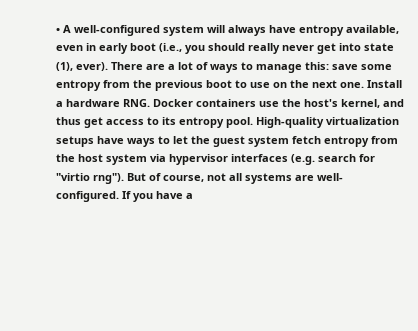• A well-configured system will always have entropy available, even in early boot (i.e., you should really never get into state (1), ever). There are a lot of ways to manage this: save some entropy from the previous boot to use on the next one. Install a hardware RNG. Docker containers use the host's kernel, and thus get access to its entropy pool. High-quality virtualization setups have ways to let the guest system fetch entropy from the host system via hypervisor interfaces (e.g. search for "virtio rng"). But of course, not all systems are well-configured. If you have a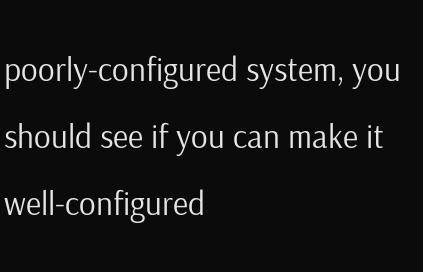poorly-configured system, you should see if you can make it well-configured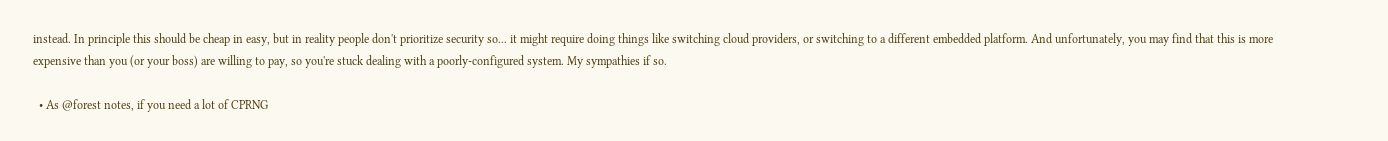instead. In principle this should be cheap in easy, but in reality people don't prioritize security so... it might require doing things like switching cloud providers, or switching to a different embedded platform. And unfortunately, you may find that this is more expensive than you (or your boss) are willing to pay, so you're stuck dealing with a poorly-configured system. My sympathies if so.

  • As @forest notes, if you need a lot of CPRNG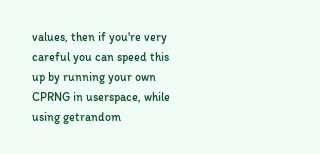values, then if you're very careful you can speed this up by running your own CPRNG in userspace, while using getrandom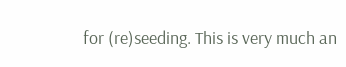for (re)seeding. This is very much an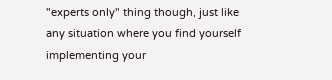"experts only" thing though, just like any situation where you find yourself implementing your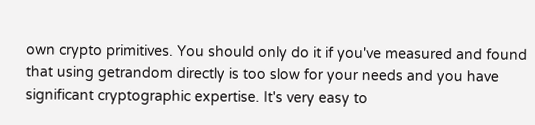own crypto primitives. You should only do it if you've measured and found that using getrandom directly is too slow for your needs and you have significant cryptographic expertise. It's very easy to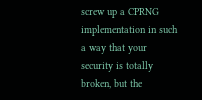screw up a CPRNG implementation in such a way that your security is totally broken, but the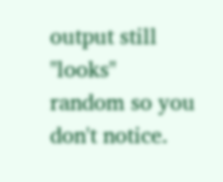output still "looks" random so you don't notice.